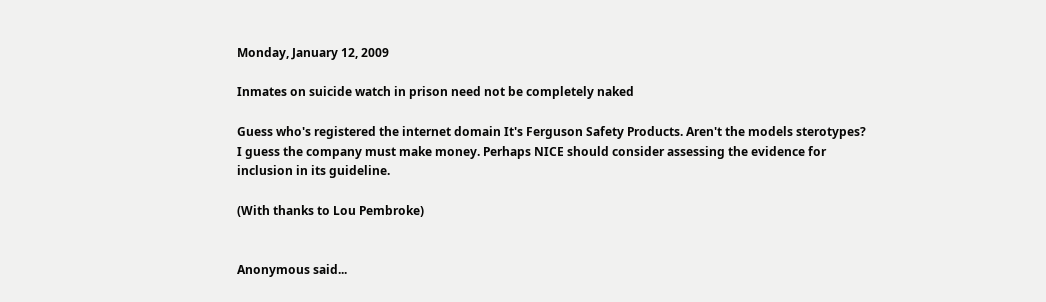Monday, January 12, 2009

Inmates on suicide watch in prison need not be completely naked

Guess who's registered the internet domain It's Ferguson Safety Products. Aren't the models sterotypes? I guess the company must make money. Perhaps NICE should consider assessing the evidence for inclusion in its guideline.

(With thanks to Lou Pembroke)


Anonymous said...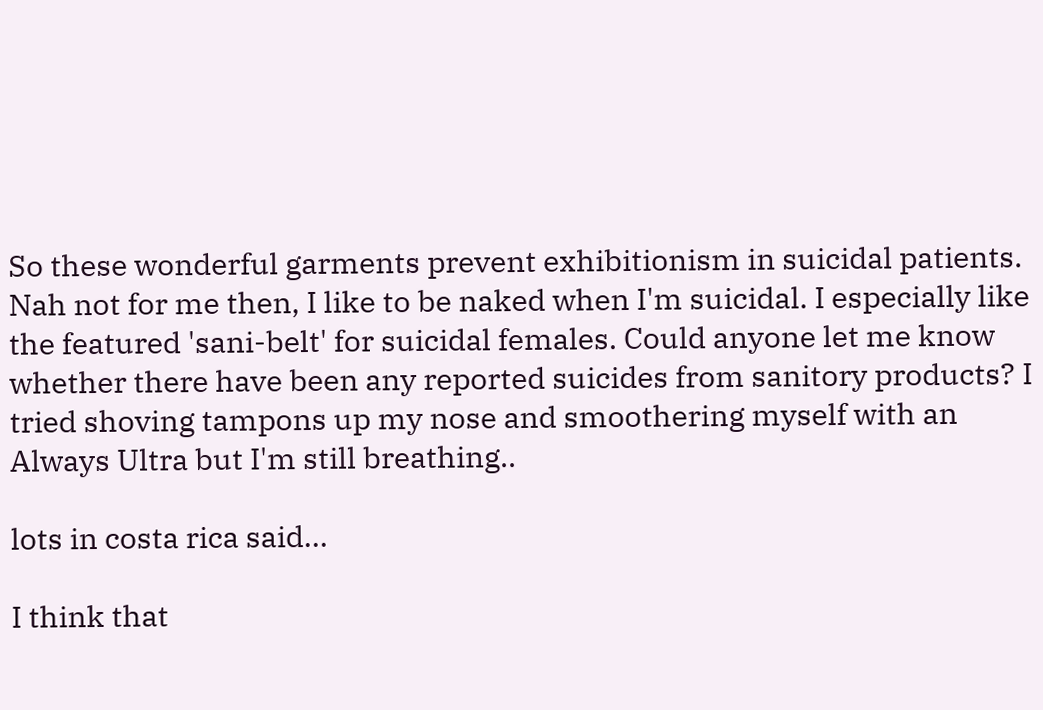So these wonderful garments prevent exhibitionism in suicidal patients. Nah not for me then, I like to be naked when I'm suicidal. I especially like the featured 'sani-belt' for suicidal females. Could anyone let me know whether there have been any reported suicides from sanitory products? I tried shoving tampons up my nose and smoothering myself with an Always Ultra but I'm still breathing..

lots in costa rica said...

I think that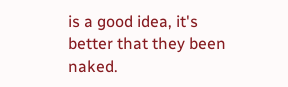is a good idea, it's better that they been naked.